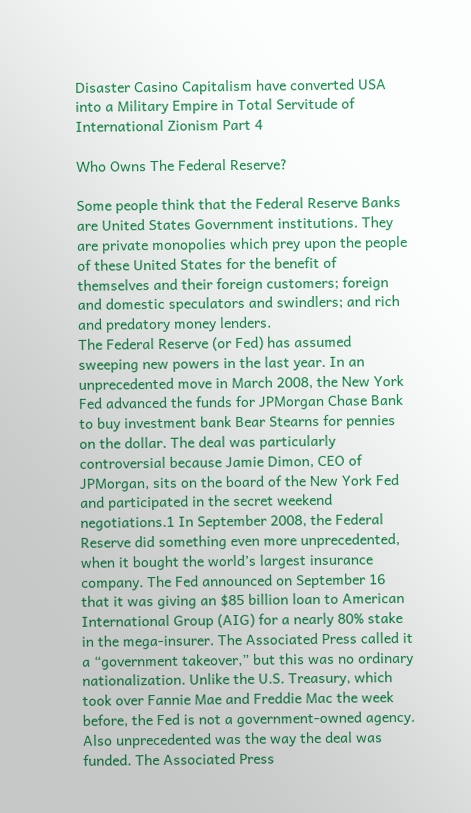Disaster Casino Capitalism have converted USA into a Military Empire in Total Servitude of International Zionism Part 4

Who Owns The Federal Reserve?

Some people think that the Federal Reserve Banks are United States Government institutions. They are private monopolies which prey upon the people of these United States for the benefit of themselves and their foreign customers; foreign and domestic speculators and swindlers; and rich and predatory money lenders.
The Federal Reserve (or Fed) has assumed sweeping new powers in the last year. In an unprecedented move in March 2008, the New York Fed advanced the funds for JPMorgan Chase Bank to buy investment bank Bear Stearns for pennies on the dollar. The deal was particularly controversial because Jamie Dimon, CEO of JPMorgan, sits on the board of the New York Fed and participated in the secret weekend negotiations.1 In September 2008, the Federal Reserve did something even more unprecedented, when it bought the world’s largest insurance company. The Fed announced on September 16 that it was giving an $85 billion loan to American International Group (AIG) for a nearly 80% stake in the mega-insurer. The Associated Press called it a “government takeover,” but this was no ordinary nationalization. Unlike the U.S. Treasury, which took over Fannie Mae and Freddie Mac the week before, the Fed is not a government-owned agency. Also unprecedented was the way the deal was funded. The Associated Press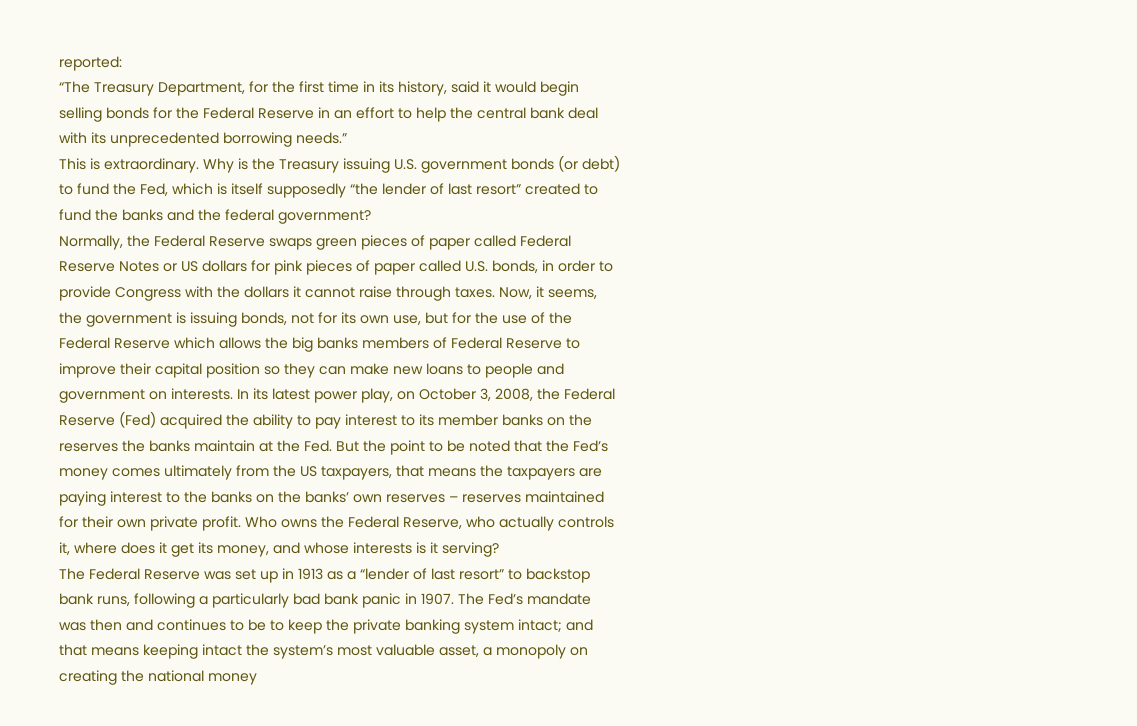reported:
“The Treasury Department, for the first time in its history, said it would begin selling bonds for the Federal Reserve in an effort to help the central bank deal with its unprecedented borrowing needs.”
This is extraordinary. Why is the Treasury issuing U.S. government bonds (or debt) to fund the Fed, which is itself supposedly “the lender of last resort” created to fund the banks and the federal government?
Normally, the Federal Reserve swaps green pieces of paper called Federal Reserve Notes or US dollars for pink pieces of paper called U.S. bonds, in order to provide Congress with the dollars it cannot raise through taxes. Now, it seems, the government is issuing bonds, not for its own use, but for the use of the Federal Reserve which allows the big banks members of Federal Reserve to improve their capital position so they can make new loans to people and government on interests. In its latest power play, on October 3, 2008, the Federal Reserve (Fed) acquired the ability to pay interest to its member banks on the reserves the banks maintain at the Fed. But the point to be noted that the Fed’s money comes ultimately from the US taxpayers, that means the taxpayers are paying interest to the banks on the banks’ own reserves – reserves maintained for their own private profit. Who owns the Federal Reserve, who actually controls it, where does it get its money, and whose interests is it serving?
The Federal Reserve was set up in 1913 as a “lender of last resort” to backstop bank runs, following a particularly bad bank panic in 1907. The Fed’s mandate was then and continues to be to keep the private banking system intact; and that means keeping intact the system’s most valuable asset, a monopoly on creating the national money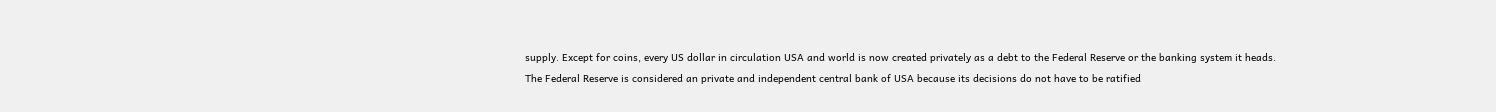supply. Except for coins, every US dollar in circulation USA and world is now created privately as a debt to the Federal Reserve or the banking system it heads.
The Federal Reserve is considered an private and independent central bank of USA because its decisions do not have to be ratified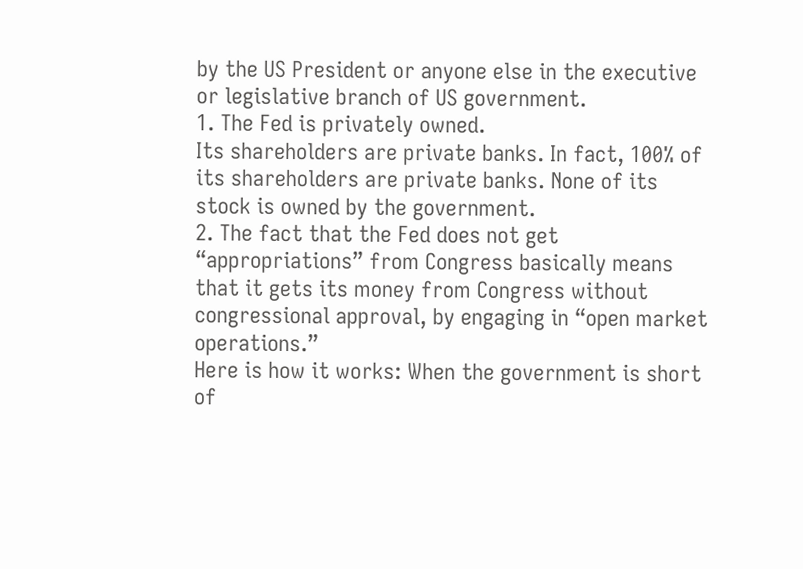by the US President or anyone else in the executive or legislative branch of US government.
1. The Fed is privately owned.
Its shareholders are private banks. In fact, 100% of its shareholders are private banks. None of its stock is owned by the government.
2. The fact that the Fed does not get “appropriations” from Congress basically means that it gets its money from Congress without congressional approval, by engaging in “open market operations.”
Here is how it works: When the government is short of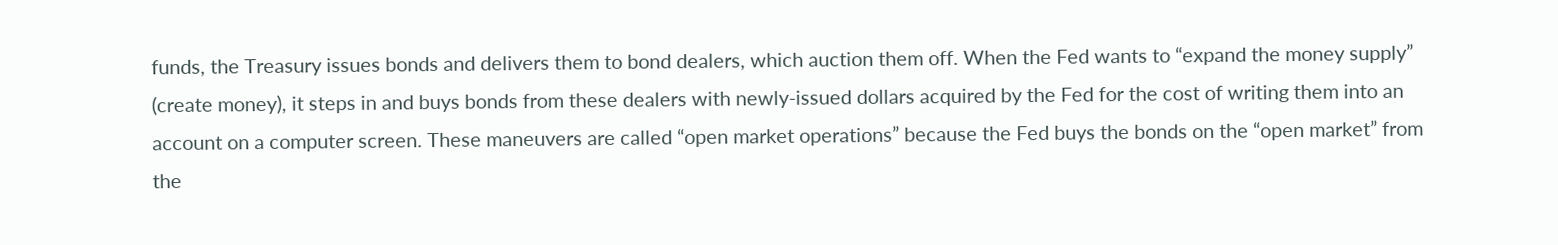funds, the Treasury issues bonds and delivers them to bond dealers, which auction them off. When the Fed wants to “expand the money supply” (create money), it steps in and buys bonds from these dealers with newly-issued dollars acquired by the Fed for the cost of writing them into an account on a computer screen. These maneuvers are called “open market operations” because the Fed buys the bonds on the “open market” from the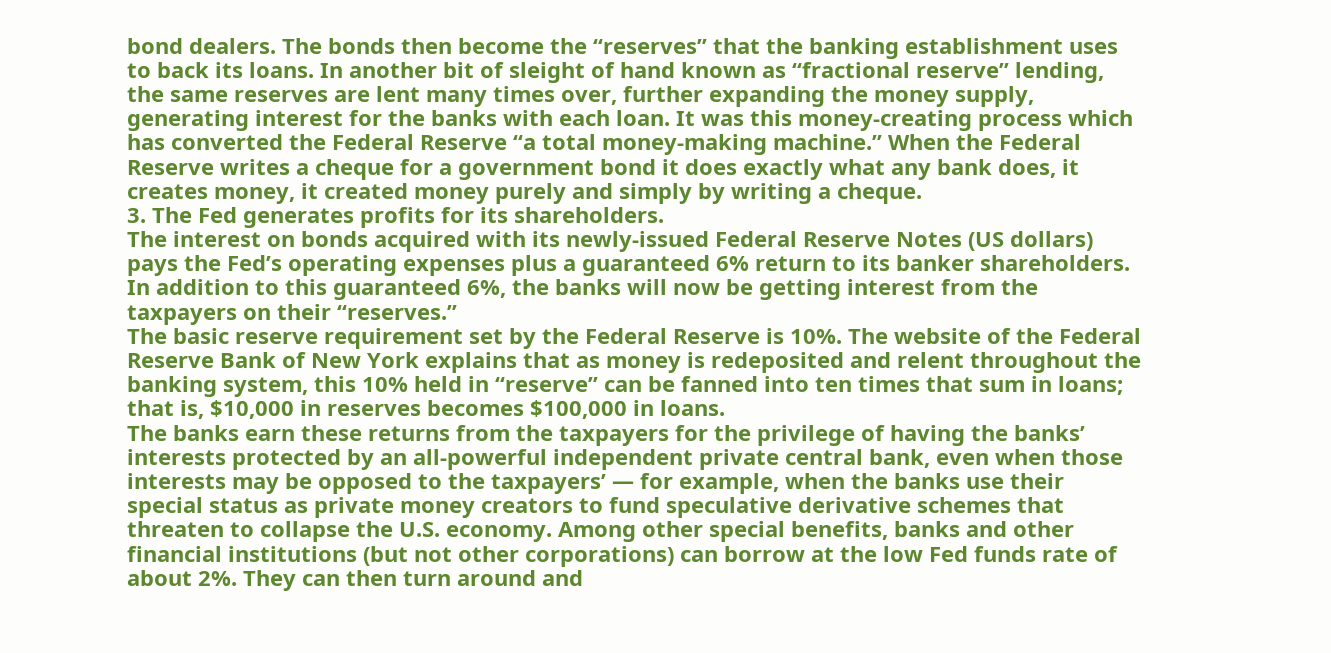bond dealers. The bonds then become the “reserves” that the banking establishment uses to back its loans. In another bit of sleight of hand known as “fractional reserve” lending, the same reserves are lent many times over, further expanding the money supply, generating interest for the banks with each loan. It was this money-creating process which has converted the Federal Reserve “a total money-making machine.” When the Federal Reserve writes a cheque for a government bond it does exactly what any bank does, it creates money, it created money purely and simply by writing a cheque.
3. The Fed generates profits for its shareholders.
The interest on bonds acquired with its newly-issued Federal Reserve Notes (US dollars) pays the Fed’s operating expenses plus a guaranteed 6% return to its banker shareholders. In addition to this guaranteed 6%, the banks will now be getting interest from the taxpayers on their “reserves.”
The basic reserve requirement set by the Federal Reserve is 10%. The website of the Federal Reserve Bank of New York explains that as money is redeposited and relent throughout the banking system, this 10% held in “reserve” can be fanned into ten times that sum in loans; that is, $10,000 in reserves becomes $100,000 in loans.
The banks earn these returns from the taxpayers for the privilege of having the banks’ interests protected by an all-powerful independent private central bank, even when those interests may be opposed to the taxpayers’ — for example, when the banks use their special status as private money creators to fund speculative derivative schemes that threaten to collapse the U.S. economy. Among other special benefits, banks and other financial institutions (but not other corporations) can borrow at the low Fed funds rate of about 2%. They can then turn around and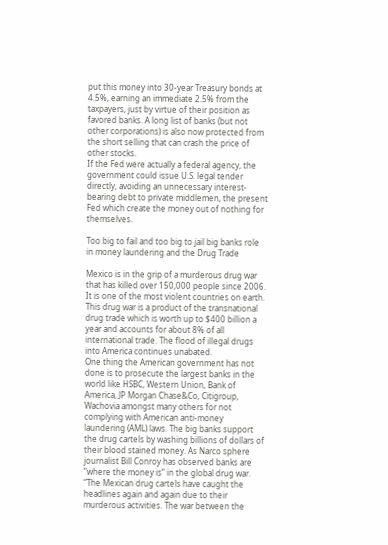put this money into 30-year Treasury bonds at 4.5%, earning an immediate 2.5% from the taxpayers, just by virtue of their position as favored banks. A long list of banks (but not other corporations) is also now protected from the short selling that can crash the price of other stocks.
If the Fed were actually a federal agency, the government could issue U.S. legal tender directly, avoiding an unnecessary interest-bearing debt to private middlemen, the present Fed which create the money out of nothing for themselves.

Too big to fail and too big to jail big banks role in money laundering and the Drug Trade

Mexico is in the grip of a murderous drug war that has killed over 150,000 people since 2006. It is one of the most violent countries on earth. This drug war is a product of the transnational drug trade which is worth up to $400 billion a year and accounts for about 8% of all international trade. The flood of illegal drugs into America continues unabated.
One thing the American government has not done is to prosecute the largest banks in the world like HSBC, Western Union, Bank of America, JP Morgan Chase&Co, Citigroup, Wachovia amongst many others for not complying with American anti-money laundering (AML) laws. The big banks support the drug cartels by washing billions of dollars of their blood stained money. As Narco sphere journalist Bill Conroy has observed banks are ”where the money is” in the global drug war.
“The Mexican drug cartels have caught the headlines again and again due to their murderous activities. The war between the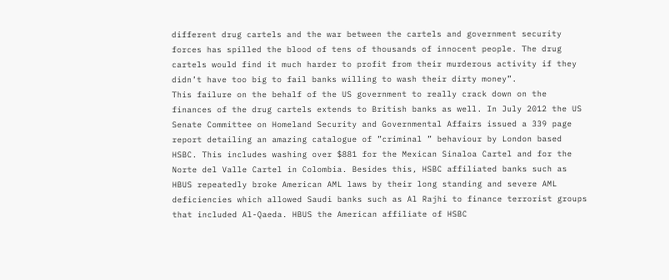different drug cartels and the war between the cartels and government security forces has spilled the blood of tens of thousands of innocent people. The drug cartels would find it much harder to profit from their murderous activity if they didn’t have too big to fail banks willing to wash their dirty money”.
This failure on the behalf of the US government to really crack down on the finances of the drug cartels extends to British banks as well. In July 2012 the US Senate Committee on Homeland Security and Governmental Affairs issued a 339 page report detailing an amazing catalogue of ”criminal ” behaviour by London based HSBC. This includes washing over $881 for the Mexican Sinaloa Cartel and for the Norte del Valle Cartel in Colombia. Besides this, HSBC affiliated banks such as HBUS repeatedly broke American AML laws by their long standing and severe AML deficiencies which allowed Saudi banks such as Al Rajhi to finance terrorist groups that included Al-Qaeda. HBUS the American affiliate of HSBC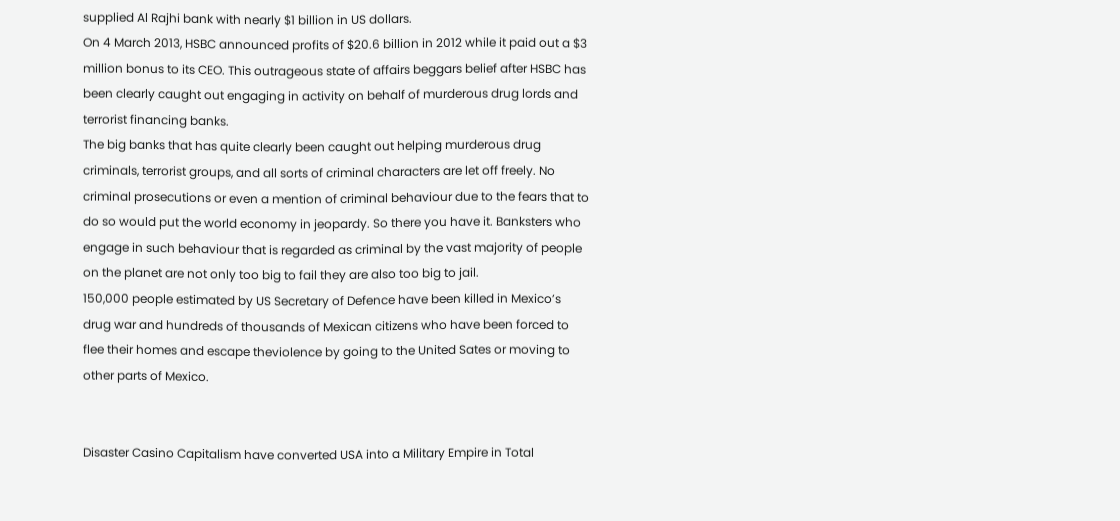supplied Al Rajhi bank with nearly $1 billion in US dollars.
On 4 March 2013, HSBC announced profits of $20.6 billion in 2012 while it paid out a $3 million bonus to its CEO. This outrageous state of affairs beggars belief after HSBC has been clearly caught out engaging in activity on behalf of murderous drug lords and terrorist financing banks.
The big banks that has quite clearly been caught out helping murderous drug criminals, terrorist groups, and all sorts of criminal characters are let off freely. No criminal prosecutions or even a mention of criminal behaviour due to the fears that to do so would put the world economy in jeopardy. So there you have it. Banksters who engage in such behaviour that is regarded as criminal by the vast majority of people on the planet are not only too big to fail they are also too big to jail.
150,000 people estimated by US Secretary of Defence have been killed in Mexico’s drug war and hundreds of thousands of Mexican citizens who have been forced to flee their homes and escape theviolence by going to the United Sates or moving to other parts of Mexico.


Disaster Casino Capitalism have converted USA into a Military Empire in Total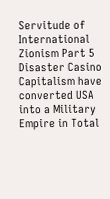Servitude of International Zionism Part 5
Disaster Casino Capitalism have converted USA into a Military Empire in Total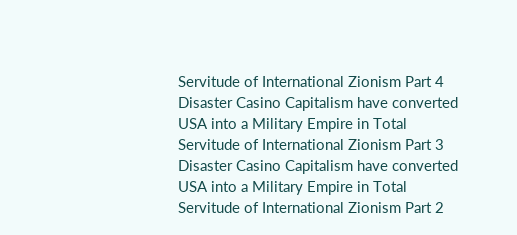Servitude of International Zionism Part 4
Disaster Casino Capitalism have converted USA into a Military Empire in Total Servitude of International Zionism Part 3
Disaster Casino Capitalism have converted USA into a Military Empire in Total Servitude of International Zionism Part 2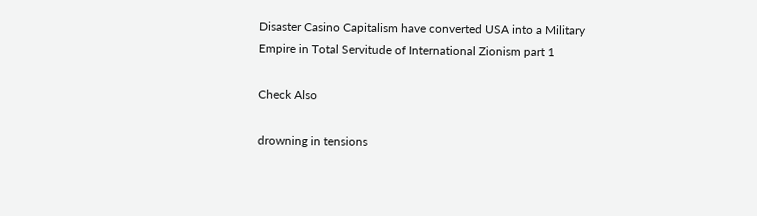Disaster Casino Capitalism have converted USA into a Military Empire in Total Servitude of International Zionism part 1

Check Also

drowning in tensions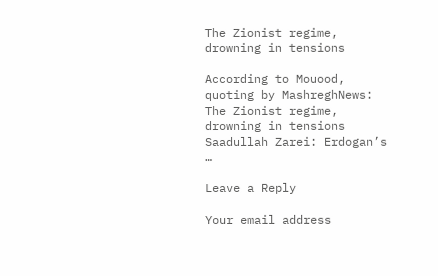The Zionist regime, drowning in tensions

According to Mouood, quoting by MashreghNews: The Zionist regime, drowning in tensions Saadullah Zarei: Erdogan’s …

Leave a Reply

Your email address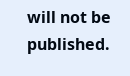will not be published.